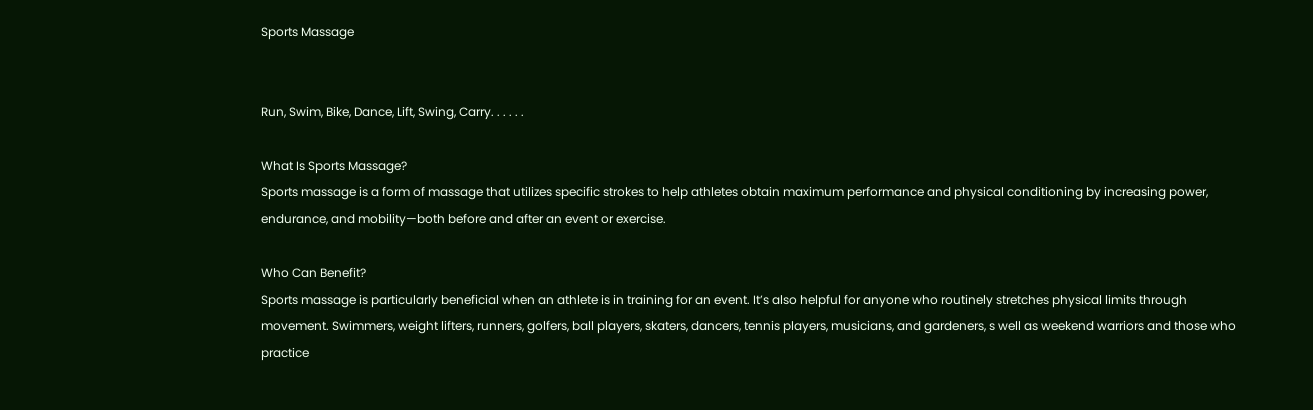Sports Massage


Run, Swim, Bike, Dance, Lift, Swing, Carry. . . . . .

What Is Sports Massage?
Sports massage is a form of massage that utilizes specific strokes to help athletes obtain maximum performance and physical conditioning by increasing power, endurance, and mobility—both before and after an event or exercise.

Who Can Benefit?
Sports massage is particularly beneficial when an athlete is in training for an event. It’s also helpful for anyone who routinely stretches physical limits through movement. Swimmers, weight lifters, runners, golfers, ball players, skaters, dancers, tennis players, musicians, and gardeners, s well as weekend warriors and those who practice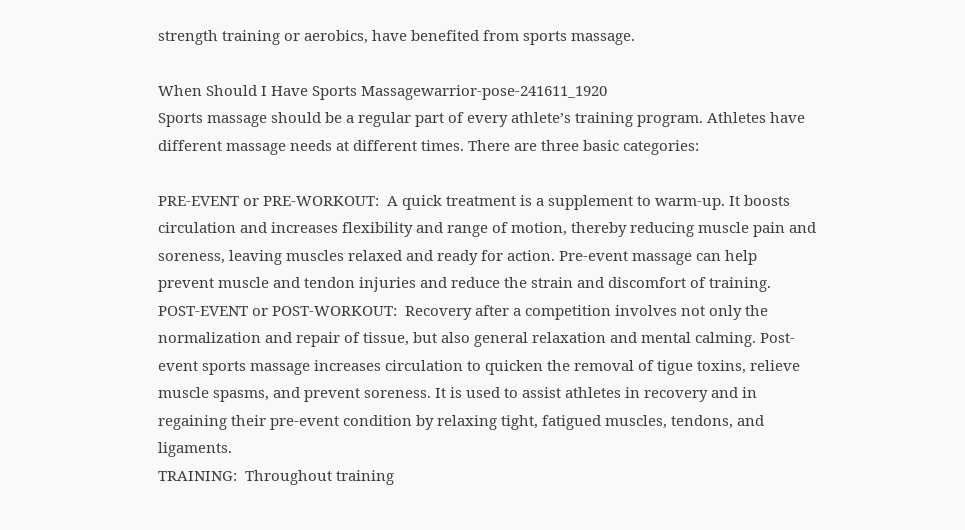strength training or aerobics, have benefited from sports massage.

When Should I Have Sports Massagewarrior-pose-241611_1920
Sports massage should be a regular part of every athlete’s training program. Athletes have different massage needs at different times. There are three basic categories:

PRE-EVENT or PRE-WORKOUT:  A quick treatment is a supplement to warm-up. It boosts circulation and increases flexibility and range of motion, thereby reducing muscle pain and soreness, leaving muscles relaxed and ready for action. Pre-event massage can help prevent muscle and tendon injuries and reduce the strain and discomfort of training.
POST-EVENT or POST-WORKOUT:  Recovery after a competition involves not only the normalization and repair of tissue, but also general relaxation and mental calming. Post-event sports massage increases circulation to quicken the removal of tigue toxins, relieve muscle spasms, and prevent soreness. It is used to assist athletes in recovery and in regaining their pre-event condition by relaxing tight, fatigued muscles, tendons, and ligaments.
TRAINING:  Throughout training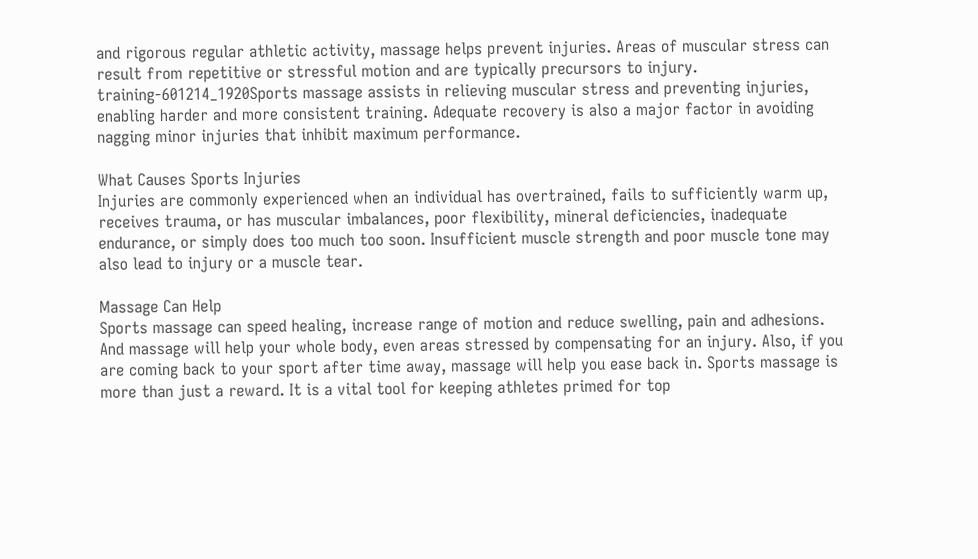and rigorous regular athletic activity, massage helps prevent injuries. Areas of muscular stress can result from repetitive or stressful motion and are typically precursors to injury. training-601214_1920Sports massage assists in relieving muscular stress and preventing injuries, enabling harder and more consistent training. Adequate recovery is also a major factor in avoiding nagging minor injuries that inhibit maximum performance.

What Causes Sports Injuries
Injuries are commonly experienced when an individual has overtrained, fails to sufficiently warm up, receives trauma, or has muscular imbalances, poor flexibility, mineral deficiencies, inadequate endurance, or simply does too much too soon. Insufficient muscle strength and poor muscle tone may also lead to injury or a muscle tear.

Massage Can Help
Sports massage can speed healing, increase range of motion and reduce swelling, pain and adhesions. And massage will help your whole body, even areas stressed by compensating for an injury. Also, if you are coming back to your sport after time away, massage will help you ease back in. Sports massage is more than just a reward. It is a vital tool for keeping athletes primed for top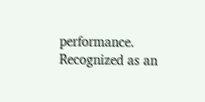performance. Recognized as an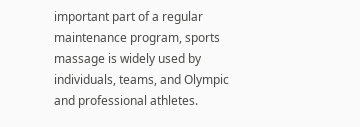important part of a regular maintenance program, sports massage is widely used by individuals, teams, and Olympic and professional athletes.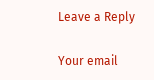Leave a Reply

Your email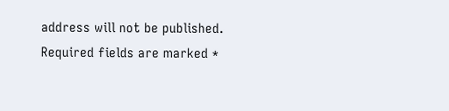address will not be published. Required fields are marked *